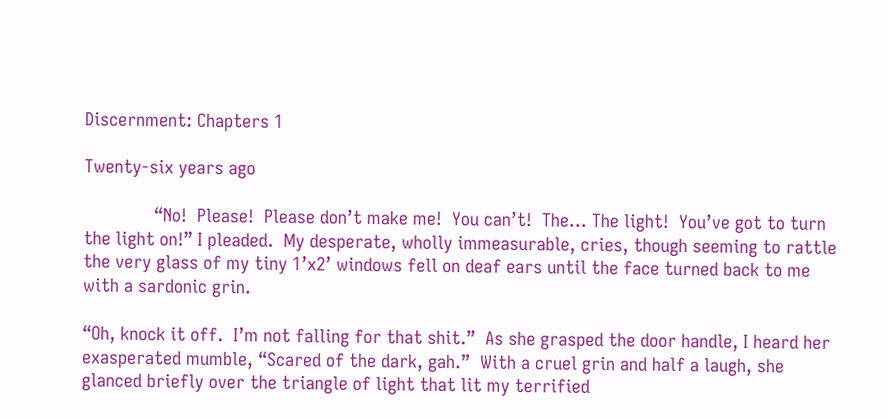Discernment: Chapters 1

Twenty-six years ago

              “No!  Please!  Please don’t make me!  You can’t!  The… The light!  You’ve got to turn the light on!” I pleaded.  My desperate, wholly immeasurable, cries, though seeming to rattle the very glass of my tiny 1’x2’ windows fell on deaf ears until the face turned back to me with a sardonic grin.

“Oh, knock it off.  I’m not falling for that shit.”  As she grasped the door handle, I heard her exasperated mumble, “Scared of the dark, gah.”  With a cruel grin and half a laugh, she glanced briefly over the triangle of light that lit my terrified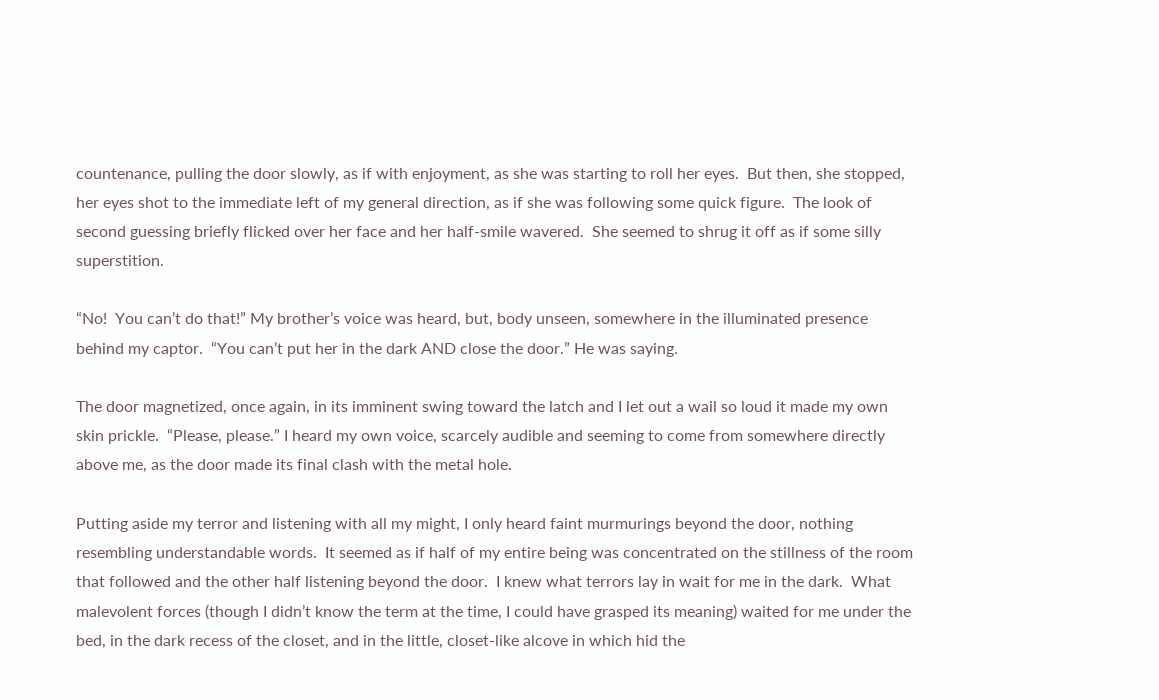countenance, pulling the door slowly, as if with enjoyment, as she was starting to roll her eyes.  But then, she stopped, her eyes shot to the immediate left of my general direction, as if she was following some quick figure.  The look of second guessing briefly flicked over her face and her half-smile wavered.  She seemed to shrug it off as if some silly superstition.

“No!  You can’t do that!” My brother’s voice was heard, but, body unseen, somewhere in the illuminated presence behind my captor.  “You can’t put her in the dark AND close the door.” He was saying.

The door magnetized, once again, in its imminent swing toward the latch and I let out a wail so loud it made my own skin prickle.  “Please, please.” I heard my own voice, scarcely audible and seeming to come from somewhere directly above me, as the door made its final clash with the metal hole.

Putting aside my terror and listening with all my might, I only heard faint murmurings beyond the door, nothing resembling understandable words.  It seemed as if half of my entire being was concentrated on the stillness of the room that followed and the other half listening beyond the door.  I knew what terrors lay in wait for me in the dark.  What malevolent forces (though I didn’t know the term at the time, I could have grasped its meaning) waited for me under the bed, in the dark recess of the closet, and in the little, closet-like alcove in which hid the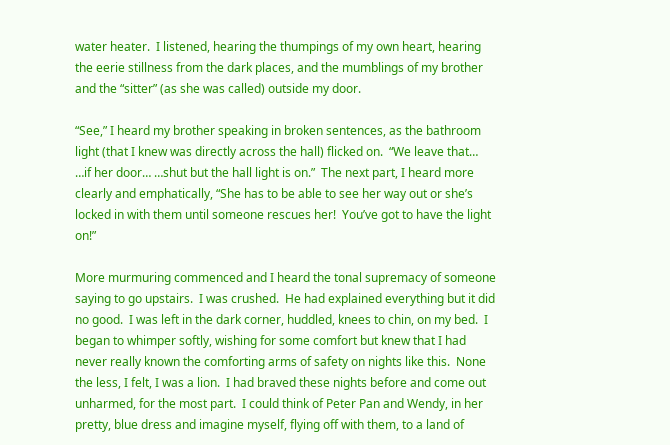water heater.  I listened, hearing the thumpings of my own heart, hearing the eerie stillness from the dark places, and the mumblings of my brother and the “sitter” (as she was called) outside my door.

“See,” I heard my brother speaking in broken sentences, as the bathroom light (that I knew was directly across the hall) flicked on.  “We leave that… …if her door… …shut but the hall light is on.”  The next part, I heard more clearly and emphatically, “She has to be able to see her way out or she’s locked in with them until someone rescues her!  You’ve got to have the light on!”

More murmuring commenced and I heard the tonal supremacy of someone saying to go upstairs.  I was crushed.  He had explained everything but it did no good.  I was left in the dark corner, huddled, knees to chin, on my bed.  I began to whimper softly, wishing for some comfort but knew that I had never really known the comforting arms of safety on nights like this.  None the less, I felt, I was a lion.  I had braved these nights before and come out unharmed, for the most part.  I could think of Peter Pan and Wendy, in her pretty, blue dress and imagine myself, flying off with them, to a land of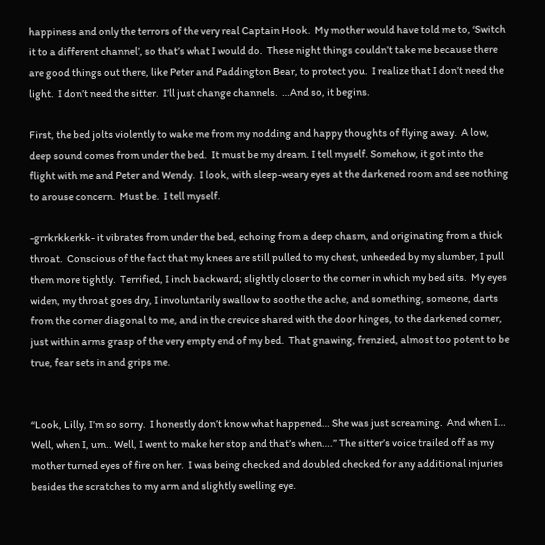happiness and only the terrors of the very real Captain Hook.  My mother would have told me to, ‘Switch it to a different channel’, so that’s what I would do.  These night things couldn’t take me because there are good things out there, like Peter and Paddington Bear, to protect you.  I realize that I don’t need the light.  I don’t need the sitter.  I’ll just change channels.  …And so, it begins.

First, the bed jolts violently to wake me from my nodding and happy thoughts of flying away.  A low, deep sound comes from under the bed.  It must be my dream. I tell myself. Somehow, it got into the flight with me and Peter and Wendy.  I look, with sleep-weary eyes at the darkened room and see nothing to arouse concern.  Must be.  I tell myself.

-grrkrkkerkk- it vibrates from under the bed, echoing from a deep chasm, and originating from a thick throat.  Conscious of the fact that my knees are still pulled to my chest, unheeded by my slumber, I pull them more tightly.  Terrified, I inch backward; slightly closer to the corner in which my bed sits.  My eyes widen, my throat goes dry, I involuntarily swallow to soothe the ache, and something, someone, darts from the corner diagonal to me, and in the crevice shared with the door hinges, to the darkened corner, just within arms grasp of the very empty end of my bed.  That gnawing, frenzied, almost too potent to be true, fear sets in and grips me.


“Look, Lilly, I’m so sorry.  I honestly don’t know what happened… She was just screaming.  And when I… Well, when I, um.. Well, I went to make her stop and that’s when….” The sitter’s voice trailed off as my mother turned eyes of fire on her.  I was being checked and doubled checked for any additional injuries besides the scratches to my arm and slightly swelling eye.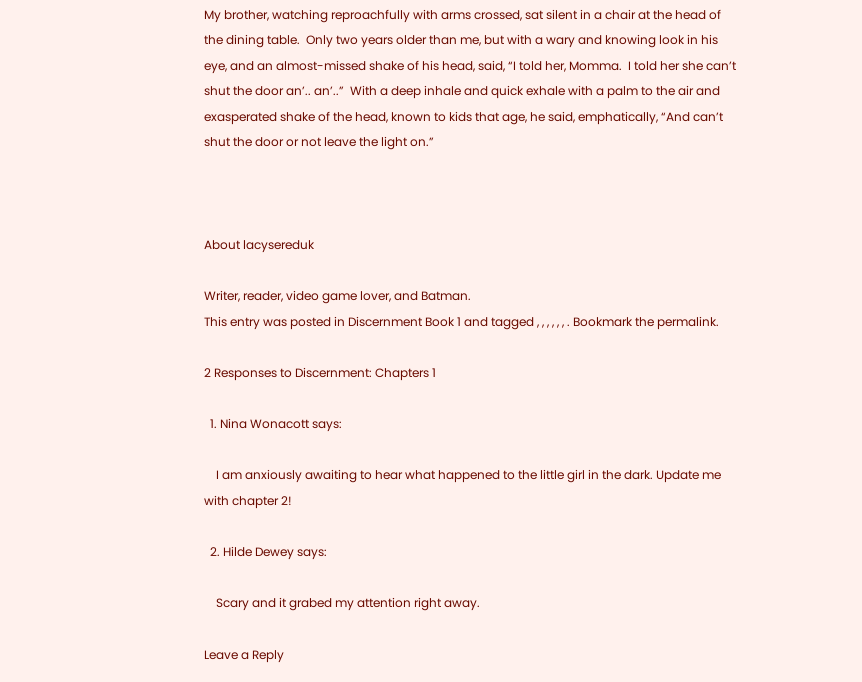My brother, watching reproachfully with arms crossed, sat silent in a chair at the head of the dining table.  Only two years older than me, but with a wary and knowing look in his eye, and an almost-missed shake of his head, said, “I told her, Momma.  I told her she can’t shut the door an’.. an’..”  With a deep inhale and quick exhale with a palm to the air and exasperated shake of the head, known to kids that age, he said, emphatically, “And can’t shut the door or not leave the light on.”



About lacysereduk

Writer, reader, video game lover, and Batman.
This entry was posted in Discernment Book 1 and tagged , , , , , , . Bookmark the permalink.

2 Responses to Discernment: Chapters 1

  1. Nina Wonacott says:

    I am anxiously awaiting to hear what happened to the little girl in the dark. Update me with chapter 2!

  2. Hilde Dewey says:

    Scary and it grabed my attention right away.

Leave a Reply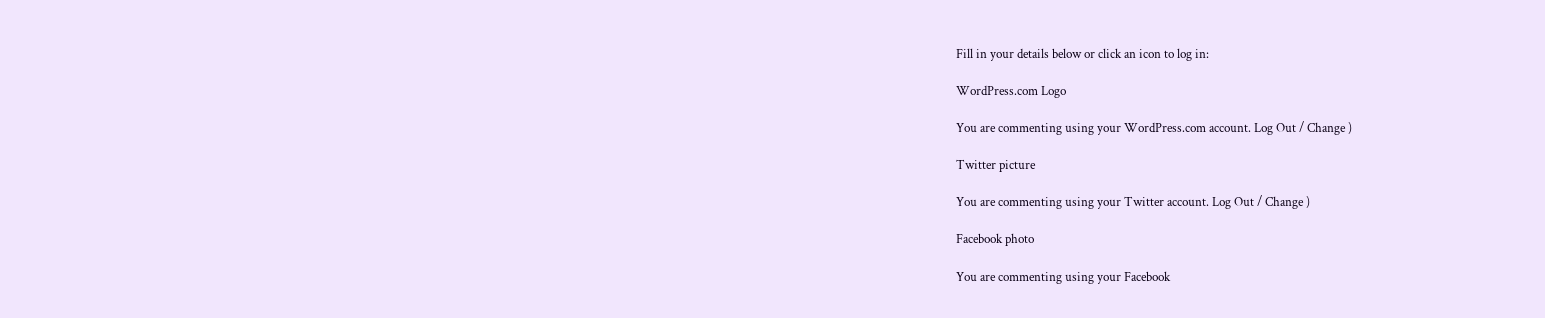Fill in your details below or click an icon to log in:

WordPress.com Logo

You are commenting using your WordPress.com account. Log Out / Change )

Twitter picture

You are commenting using your Twitter account. Log Out / Change )

Facebook photo

You are commenting using your Facebook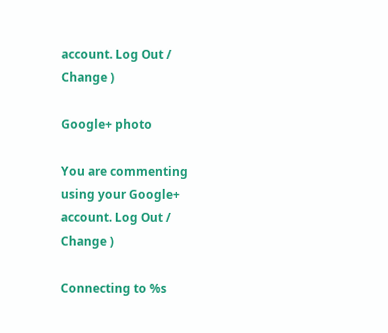account. Log Out / Change )

Google+ photo

You are commenting using your Google+ account. Log Out / Change )

Connecting to %s